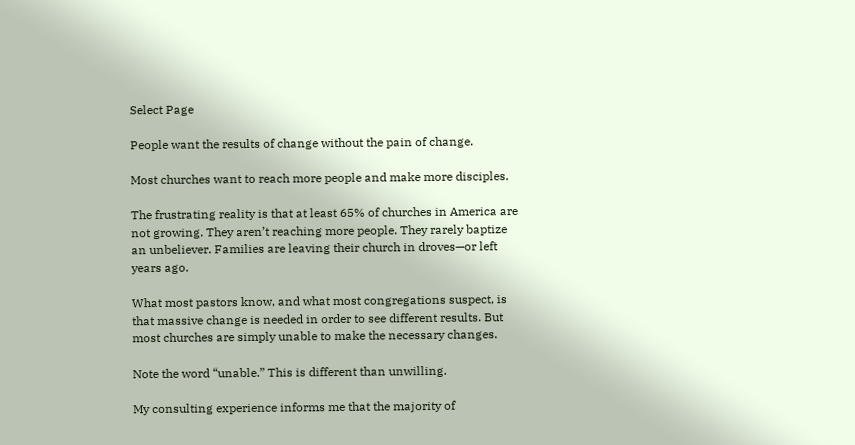Select Page

People want the results of change without the pain of change.

Most churches want to reach more people and make more disciples.

The frustrating reality is that at least 65% of churches in America are not growing. They aren’t reaching more people. They rarely baptize an unbeliever. Families are leaving their church in droves—or left years ago.

What most pastors know, and what most congregations suspect, is that massive change is needed in order to see different results. But most churches are simply unable to make the necessary changes.

Note the word “unable.” This is different than unwilling.

My consulting experience informs me that the majority of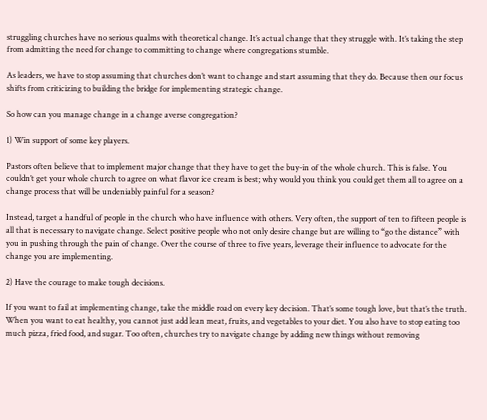struggling churches have no serious qualms with theoretical change. It’s actual change that they struggle with. It’s taking the step from admitting the need for change to committing to change where congregations stumble.

As leaders, we have to stop assuming that churches don’t want to change and start assuming that they do. Because then our focus shifts from criticizing to building the bridge for implementing strategic change.

So how can you manage change in a change averse congregation?

1) Win support of some key players.

Pastors often believe that to implement major change that they have to get the buy-in of the whole church. This is false. You couldn’t get your whole church to agree on what flavor ice cream is best; why would you think you could get them all to agree on a change process that will be undeniably painful for a season?

Instead, target a handful of people in the church who have influence with others. Very often, the support of ten to fifteen people is all that is necessary to navigate change. Select positive people who not only desire change but are willing to “go the distance” with you in pushing through the pain of change. Over the course of three to five years, leverage their influence to advocate for the change you are implementing.

2) Have the courage to make tough decisions.

If you want to fail at implementing change, take the middle road on every key decision. That’s some tough love, but that’s the truth. When you want to eat healthy, you cannot just add lean meat, fruits, and vegetables to your diet. You also have to stop eating too much pizza, fried food, and sugar. Too often, churches try to navigate change by adding new things without removing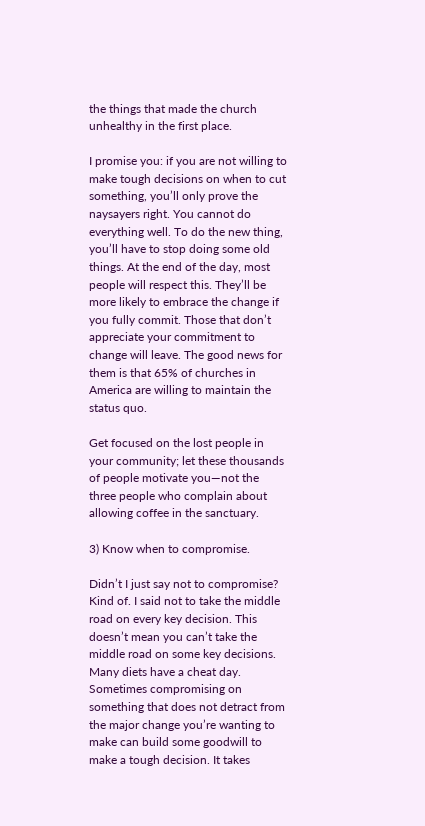the things that made the church unhealthy in the first place.

I promise you: if you are not willing to make tough decisions on when to cut something, you’ll only prove the naysayers right. You cannot do everything well. To do the new thing, you’ll have to stop doing some old things. At the end of the day, most people will respect this. They’ll be more likely to embrace the change if you fully commit. Those that don’t appreciate your commitment to change will leave. The good news for them is that 65% of churches in America are willing to maintain the status quo.

Get focused on the lost people in your community; let these thousands of people motivate you—not the three people who complain about allowing coffee in the sanctuary.

3) Know when to compromise.

Didn’t I just say not to compromise? Kind of. I said not to take the middle road on every key decision. This doesn’t mean you can’t take the middle road on some key decisions. Many diets have a cheat day. Sometimes compromising on something that does not detract from the major change you’re wanting to make can build some goodwill to make a tough decision. It takes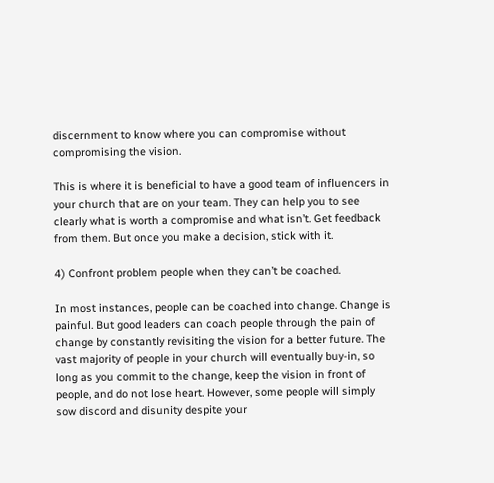discernment to know where you can compromise without compromising the vision.

This is where it is beneficial to have a good team of influencers in your church that are on your team. They can help you to see clearly what is worth a compromise and what isn’t. Get feedback from them. But once you make a decision, stick with it.

4) Confront problem people when they can’t be coached.

In most instances, people can be coached into change. Change is painful. But good leaders can coach people through the pain of change by constantly revisiting the vision for a better future. The vast majority of people in your church will eventually buy-in, so long as you commit to the change, keep the vision in front of people, and do not lose heart. However, some people will simply sow discord and disunity despite your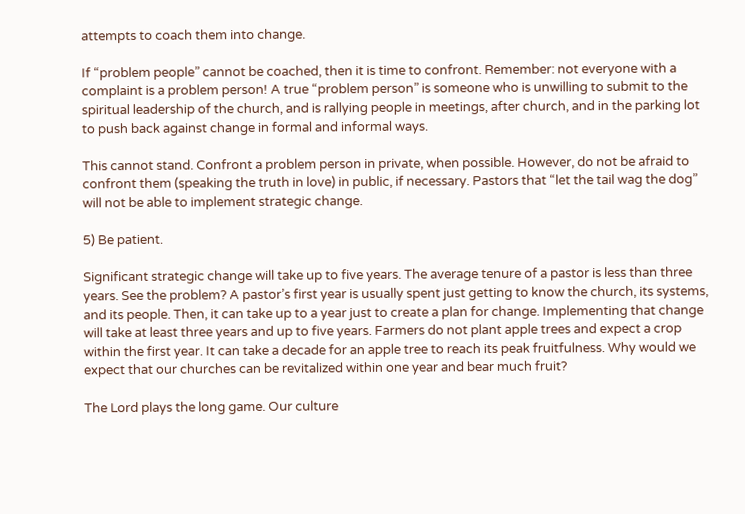attempts to coach them into change.

If “problem people” cannot be coached, then it is time to confront. Remember: not everyone with a complaint is a problem person! A true “problem person” is someone who is unwilling to submit to the spiritual leadership of the church, and is rallying people in meetings, after church, and in the parking lot to push back against change in formal and informal ways.

This cannot stand. Confront a problem person in private, when possible. However, do not be afraid to confront them (speaking the truth in love) in public, if necessary. Pastors that “let the tail wag the dog” will not be able to implement strategic change.

5) Be patient.

Significant strategic change will take up to five years. The average tenure of a pastor is less than three years. See the problem? A pastor’s first year is usually spent just getting to know the church, its systems, and its people. Then, it can take up to a year just to create a plan for change. Implementing that change will take at least three years and up to five years. Farmers do not plant apple trees and expect a crop within the first year. It can take a decade for an apple tree to reach its peak fruitfulness. Why would we expect that our churches can be revitalized within one year and bear much fruit?

The Lord plays the long game. Our culture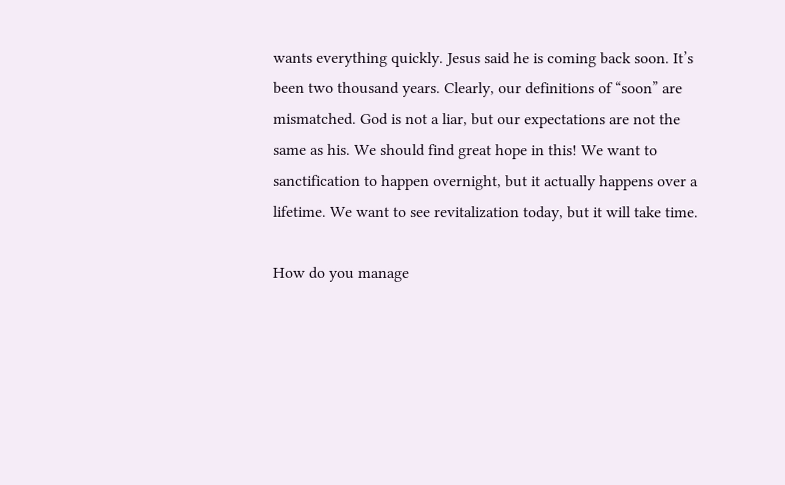wants everything quickly. Jesus said he is coming back soon. It’s been two thousand years. Clearly, our definitions of “soon” are mismatched. God is not a liar, but our expectations are not the same as his. We should find great hope in this! We want to sanctification to happen overnight, but it actually happens over a lifetime. We want to see revitalization today, but it will take time.

How do you manage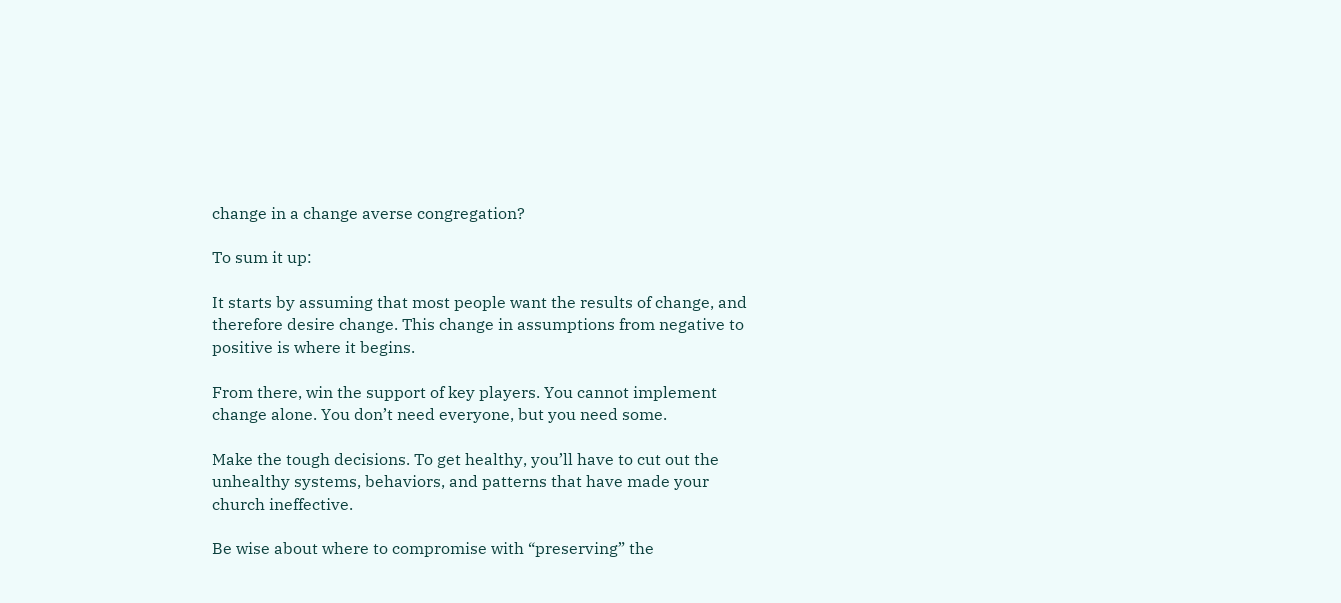change in a change averse congregation?

To sum it up:

It starts by assuming that most people want the results of change, and therefore desire change. This change in assumptions from negative to positive is where it begins.

From there, win the support of key players. You cannot implement change alone. You don’t need everyone, but you need some.

Make the tough decisions. To get healthy, you’ll have to cut out the unhealthy systems, behaviors, and patterns that have made your church ineffective.

Be wise about where to compromise with “preserving” the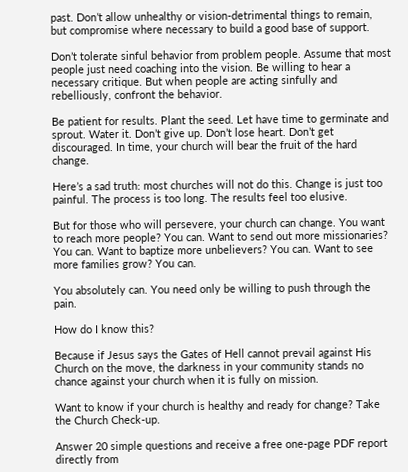past. Don’t allow unhealthy or vision-detrimental things to remain, but compromise where necessary to build a good base of support.

Don’t tolerate sinful behavior from problem people. Assume that most people just need coaching into the vision. Be willing to hear a necessary critique. But when people are acting sinfully and rebelliously, confront the behavior.

Be patient for results. Plant the seed. Let have time to germinate and sprout. Water it. Don’t give up. Don’t lose heart. Don’t get discouraged. In time, your church will bear the fruit of the hard change.

Here’s a sad truth: most churches will not do this. Change is just too painful. The process is too long. The results feel too elusive.

But for those who will persevere, your church can change. You want to reach more people? You can. Want to send out more missionaries? You can. Want to baptize more unbelievers? You can. Want to see more families grow? You can.

You absolutely can. You need only be willing to push through the pain.

How do I know this?

Because if Jesus says the Gates of Hell cannot prevail against His Church on the move, the darkness in your community stands no chance against your church when it is fully on mission.

Want to know if your church is healthy and ready for change? Take the Church Check-up.

Answer 20 simple questions and receive a free one-page PDF report directly from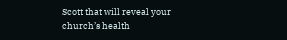Scott that will reveal your church’s health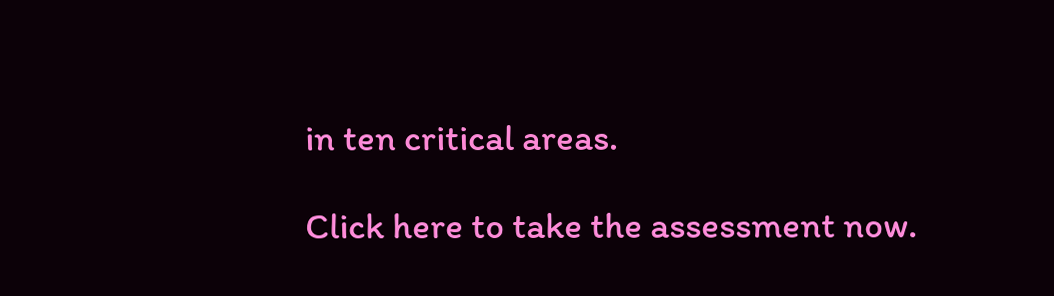in ten critical areas.

Click here to take the assessment now.